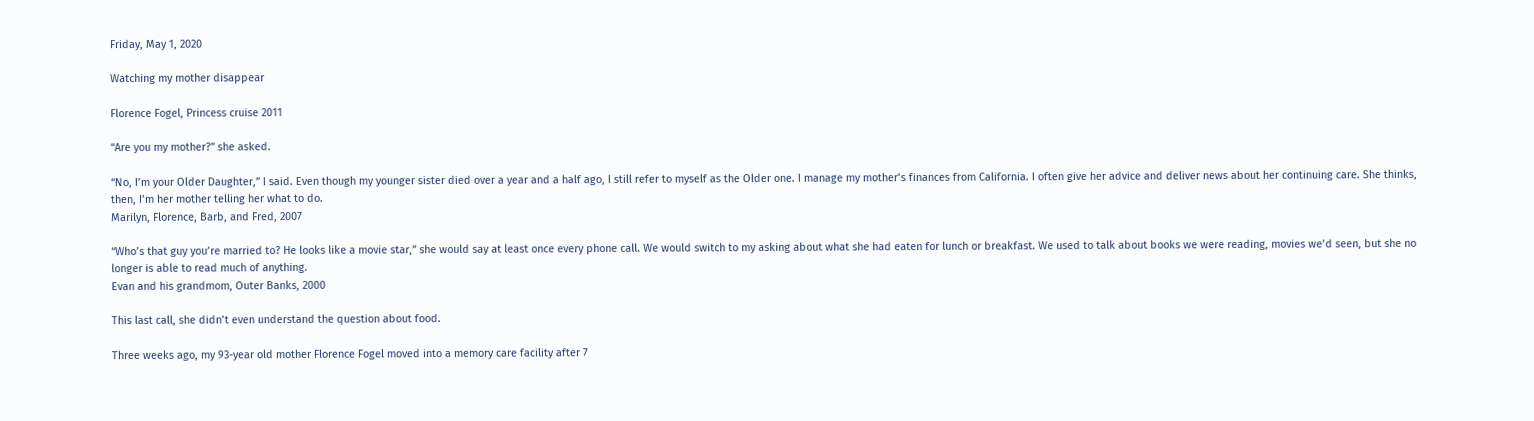Friday, May 1, 2020

Watching my mother disappear

Florence Fogel, Princess cruise 2011

“Are you my mother?” she asked.

“No, I’m your Older Daughter,” I said. Even though my younger sister died over a year and a half ago, I still refer to myself as the Older one. I manage my mother’s finances from California. I often give her advice and deliver news about her continuing care. She thinks, then, I’m her mother telling her what to do.
Marilyn, Florence, Barb, and Fred, 2007

“Who’s that guy you’re married to? He looks like a movie star,” she would say at least once every phone call. We would switch to my asking about what she had eaten for lunch or breakfast. We used to talk about books we were reading, movies we’d seen, but she no longer is able to read much of anything.
Evan and his grandmom, Outer Banks, 2000

This last call, she didn’t even understand the question about food.

Three weeks ago, my 93-year old mother Florence Fogel moved into a memory care facility after 7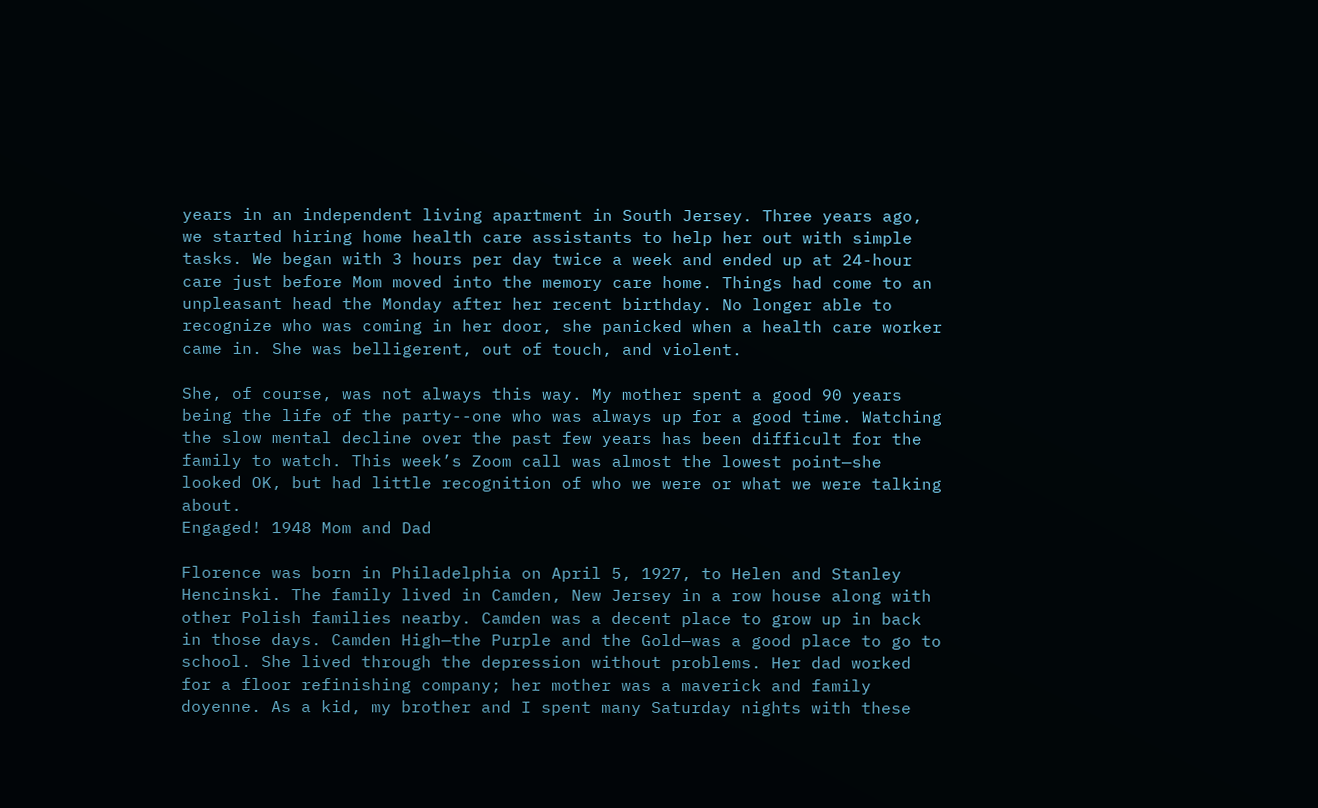years in an independent living apartment in South Jersey. Three years ago, we started hiring home health care assistants to help her out with simple tasks. We began with 3 hours per day twice a week and ended up at 24-hour care just before Mom moved into the memory care home. Things had come to an unpleasant head the Monday after her recent birthday. No longer able to recognize who was coming in her door, she panicked when a health care worker came in. She was belligerent, out of touch, and violent.

She, of course, was not always this way. My mother spent a good 90 years being the life of the party--one who was always up for a good time. Watching the slow mental decline over the past few years has been difficult for the family to watch. This week’s Zoom call was almost the lowest point—she looked OK, but had little recognition of who we were or what we were talking about.
Engaged! 1948 Mom and Dad

Florence was born in Philadelphia on April 5, 1927, to Helen and Stanley Hencinski. The family lived in Camden, New Jersey in a row house along with other Polish families nearby. Camden was a decent place to grow up in back in those days. Camden High—the Purple and the Gold—was a good place to go to school. She lived through the depression without problems. Her dad worked for a floor refinishing company; her mother was a maverick and family doyenne. As a kid, my brother and I spent many Saturday nights with these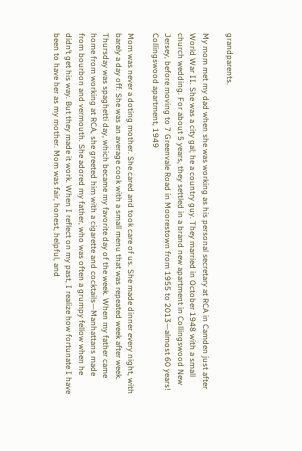grandparents.

My mom met my dad when she was working as his personal secretary at RCA in Camden just after World War II. She was a city gal; he a country guy. They married in October 1948 with a small church wedding. For about 5 years, they settled in a brand new apartment in Collingswood New Jersey, before moving to 7 Greenvale Road in Moorestown from 1955 to 2013—almost 60 years!
Collingswood apartment, 1949

Mom was never a doting mother. She cared and took care of us. She made dinner every night, with barely a day off. She was an average cook with a small menu that was repeated week after week. Thursday was spaghetti day, which became my favorite day of the week. When my father came home from working at RCA, she greeted him with a cigarette and cocktails—Manhattans made from bourbon and vermouth. She adored my father, who was often a grumpy fellow when he didn’t get his way. But they made it work. When I reflect on my past, I realize how fortunate I have been to have her as my mother. Mom was fair, honest, helpful, and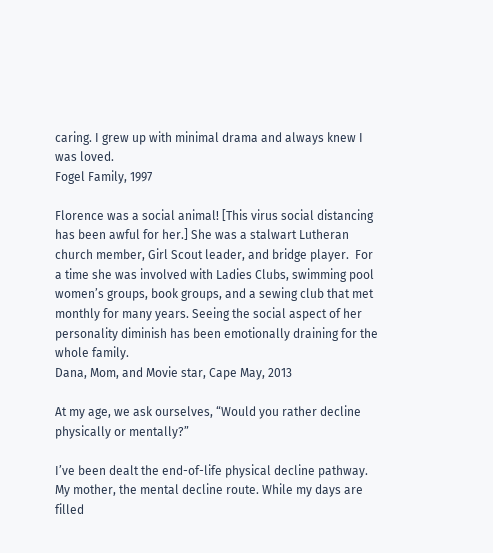caring. I grew up with minimal drama and always knew I was loved.
Fogel Family, 1997

Florence was a social animal! [This virus social distancing has been awful for her.] She was a stalwart Lutheran church member, Girl Scout leader, and bridge player.  For a time she was involved with Ladies Clubs, swimming pool women’s groups, book groups, and a sewing club that met monthly for many years. Seeing the social aspect of her personality diminish has been emotionally draining for the whole family.
Dana, Mom, and Movie star, Cape May, 2013

At my age, we ask ourselves, “Would you rather decline physically or mentally?”

I’ve been dealt the end-of-life physical decline pathway. My mother, the mental decline route. While my days are filled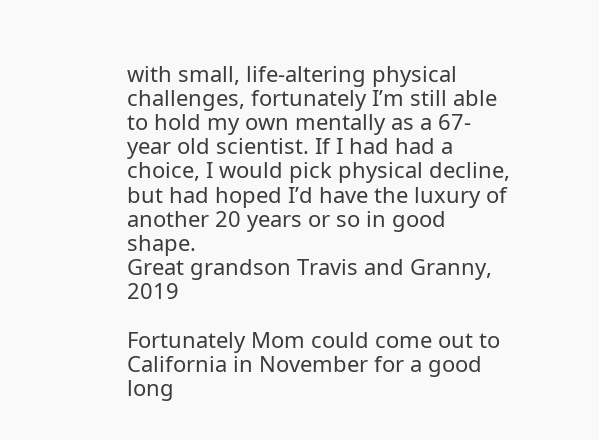with small, life-altering physical challenges, fortunately I’m still able to hold my own mentally as a 67-year old scientist. If I had had a choice, I would pick physical decline, but had hoped I’d have the luxury of another 20 years or so in good shape.
Great grandson Travis and Granny, 2019

Fortunately Mom could come out to California in November for a good long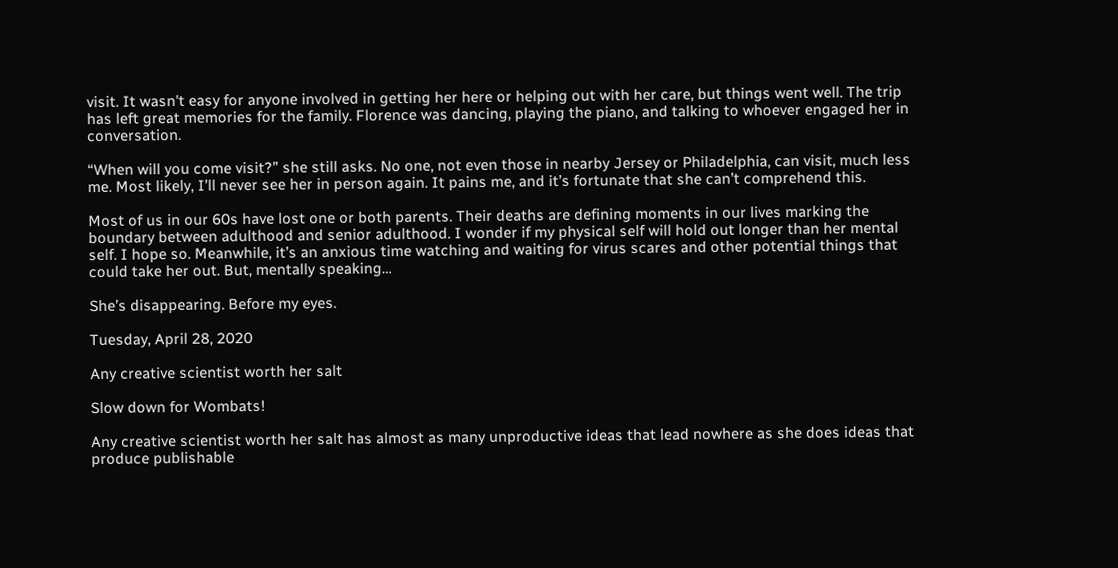visit. It wasn't easy for anyone involved in getting her here or helping out with her care, but things went well. The trip has left great memories for the family. Florence was dancing, playing the piano, and talking to whoever engaged her in conversation.

“When will you come visit?” she still asks. No one, not even those in nearby Jersey or Philadelphia, can visit, much less me. Most likely, I’ll never see her in person again. It pains me, and it’s fortunate that she can’t comprehend this.

Most of us in our 60s have lost one or both parents. Their deaths are defining moments in our lives marking the boundary between adulthood and senior adulthood. I wonder if my physical self will hold out longer than her mental self. I hope so. Meanwhile, it’s an anxious time watching and waiting for virus scares and other potential things that could take her out. But, mentally speaking…

She’s disappearing. Before my eyes.

Tuesday, April 28, 2020

Any creative scientist worth her salt

Slow down for Wombats!

Any creative scientist worth her salt has almost as many unproductive ideas that lead nowhere as she does ideas that produce publishable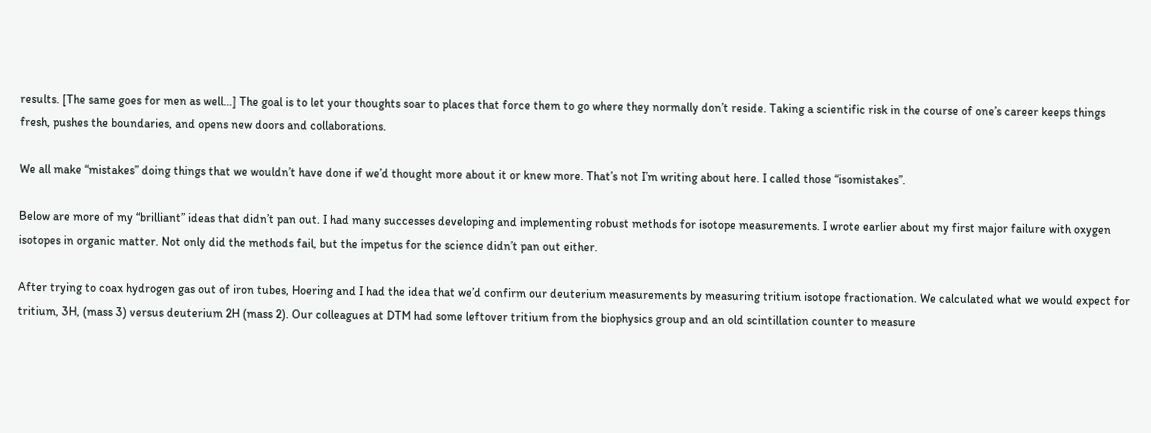results. [The same goes for men as well…] The goal is to let your thoughts soar to places that force them to go where they normally don’t reside. Taking a scientific risk in the course of one’s career keeps things fresh, pushes the boundaries, and opens new doors and collaborations.

We all make “mistakes” doing things that we wouldn’t have done if we’d thought more about it or knew more. That’s not I’m writing about here. I called those “isomistakes”.

Below are more of my “brilliant” ideas that didn’t pan out. I had many successes developing and implementing robust methods for isotope measurements. I wrote earlier about my first major failure with oxygen isotopes in organic matter. Not only did the methods fail, but the impetus for the science didn’t pan out either.

After trying to coax hydrogen gas out of iron tubes, Hoering and I had the idea that we’d confirm our deuterium measurements by measuring tritium isotope fractionation. We calculated what we would expect for tritium, 3H, (mass 3) versus deuterium 2H (mass 2). Our colleagues at DTM had some leftover tritium from the biophysics group and an old scintillation counter to measure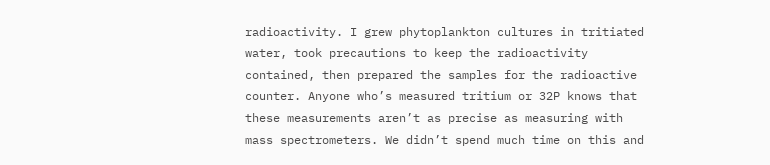radioactivity. I grew phytoplankton cultures in tritiated water, took precautions to keep the radioactivity contained, then prepared the samples for the radioactive counter. Anyone who’s measured tritium or 32P knows that these measurements aren’t as precise as measuring with mass spectrometers. We didn’t spend much time on this and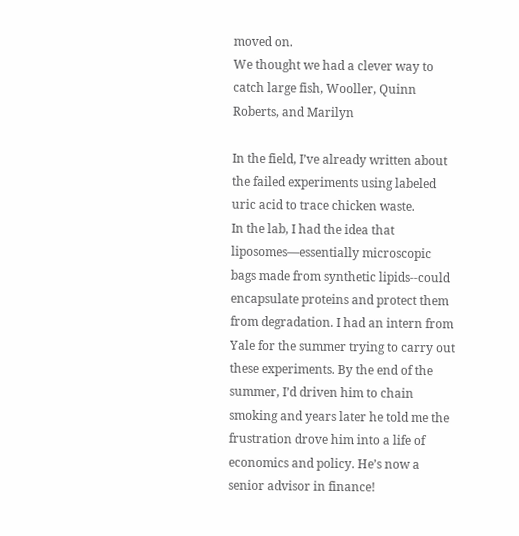moved on.
We thought we had a clever way to catch large fish, Wooller, Quinn Roberts, and Marilyn

In the field, I’ve already written about the failed experiments using labeled uric acid to trace chicken waste.
In the lab, I had the idea that liposomes—essentially microscopic bags made from synthetic lipids--could encapsulate proteins and protect them from degradation. I had an intern from Yale for the summer trying to carry out these experiments. By the end of the summer, I’d driven him to chain smoking and years later he told me the frustration drove him into a life of economics and policy. He’s now a senior advisor in finance!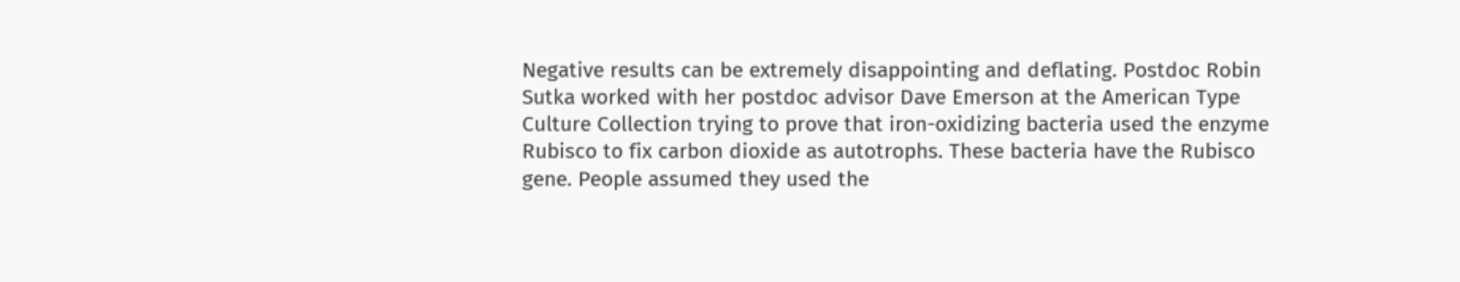Negative results can be extremely disappointing and deflating. Postdoc Robin Sutka worked with her postdoc advisor Dave Emerson at the American Type Culture Collection trying to prove that iron-oxidizing bacteria used the enzyme Rubisco to fix carbon dioxide as autotrophs. These bacteria have the Rubisco gene. People assumed they used the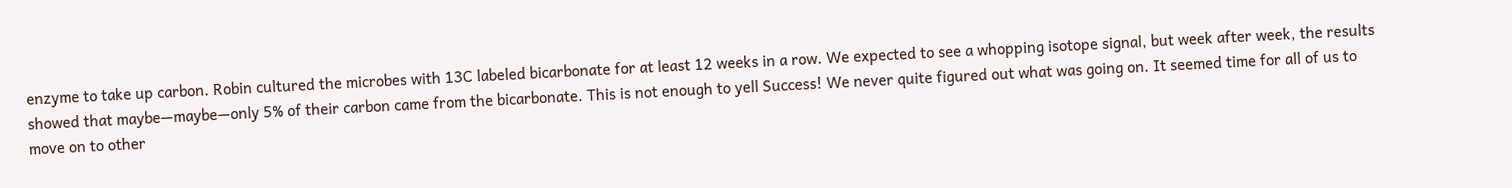enzyme to take up carbon. Robin cultured the microbes with 13C labeled bicarbonate for at least 12 weeks in a row. We expected to see a whopping isotope signal, but week after week, the results showed that maybe—maybe—only 5% of their carbon came from the bicarbonate. This is not enough to yell Success! We never quite figured out what was going on. It seemed time for all of us to move on to other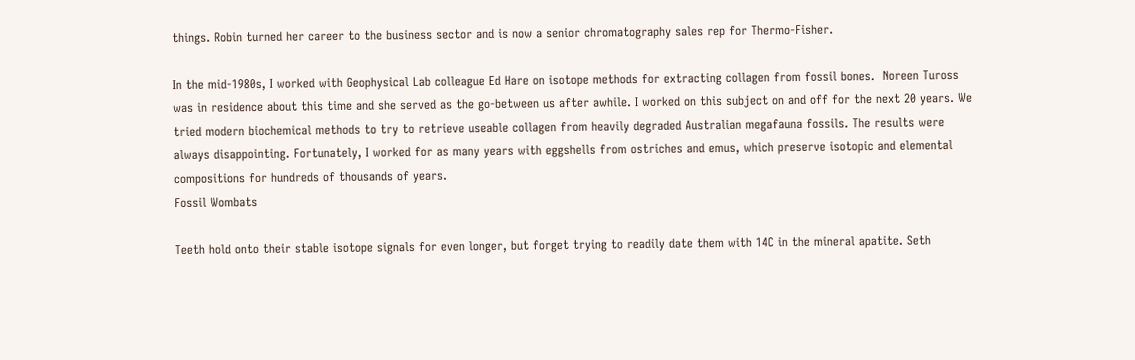things. Robin turned her career to the business sector and is now a senior chromatography sales rep for Thermo-Fisher.

In the mid-1980s, I worked with Geophysical Lab colleague Ed Hare on isotope methods for extracting collagen from fossil bones.  Noreen Tuross was in residence about this time and she served as the go-between us after awhile. I worked on this subject on and off for the next 20 years. We tried modern biochemical methods to try to retrieve useable collagen from heavily degraded Australian megafauna fossils. The results were always disappointing. Fortunately, I worked for as many years with eggshells from ostriches and emus, which preserve isotopic and elemental compositions for hundreds of thousands of years.
Fossil Wombats

Teeth hold onto their stable isotope signals for even longer, but forget trying to readily date them with 14C in the mineral apatite. Seth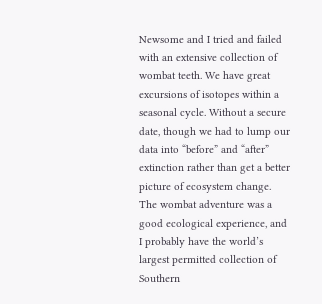Newsome and I tried and failed with an extensive collection of wombat teeth. We have great excursions of isotopes within a seasonal cycle. Without a secure date, though we had to lump our data into “before” and “after” extinction rather than get a better picture of ecosystem change. The wombat adventure was a good ecological experience, and I probably have the world’s largest permitted collection of Southern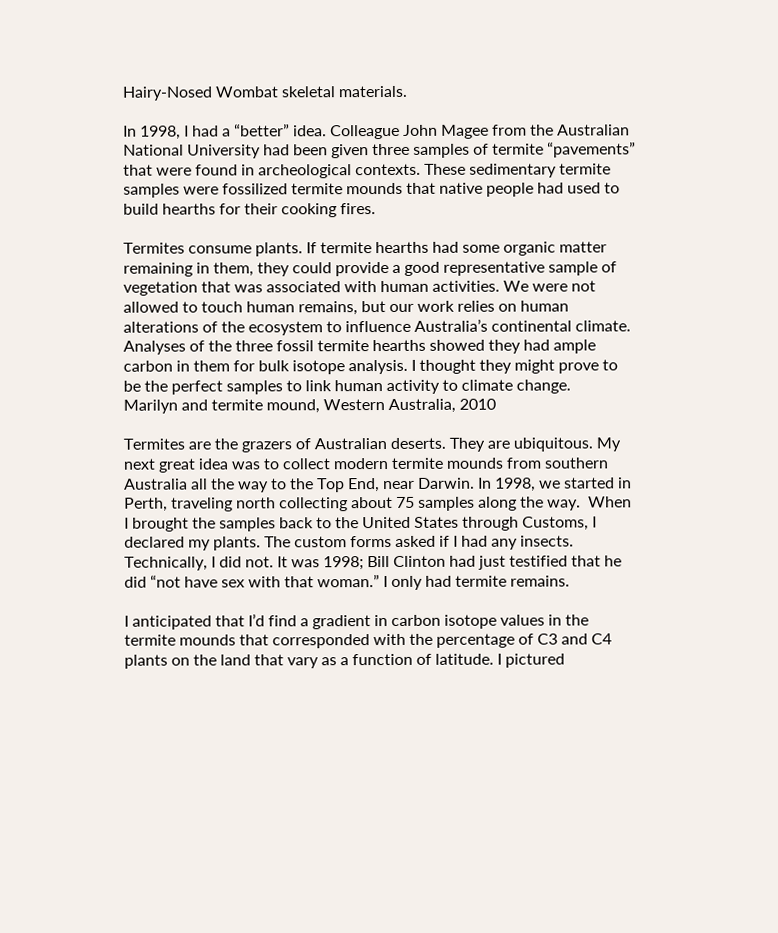Hairy-Nosed Wombat skeletal materials.

In 1998, I had a “better” idea. Colleague John Magee from the Australian National University had been given three samples of termite “pavements” that were found in archeological contexts. These sedimentary termite samples were fossilized termite mounds that native people had used to build hearths for their cooking fires.

Termites consume plants. If termite hearths had some organic matter remaining in them, they could provide a good representative sample of vegetation that was associated with human activities. We were not allowed to touch human remains, but our work relies on human alterations of the ecosystem to influence Australia’s continental climate. Analyses of the three fossil termite hearths showed they had ample carbon in them for bulk isotope analysis. I thought they might prove to be the perfect samples to link human activity to climate change.
Marilyn and termite mound, Western Australia, 2010

Termites are the grazers of Australian deserts. They are ubiquitous. My next great idea was to collect modern termite mounds from southern Australia all the way to the Top End, near Darwin. In 1998, we started in Perth, traveling north collecting about 75 samples along the way.  When I brought the samples back to the United States through Customs, I declared my plants. The custom forms asked if I had any insects. Technically, I did not. It was 1998; Bill Clinton had just testified that he did “not have sex with that woman.” I only had termite remains.

I anticipated that I’d find a gradient in carbon isotope values in the termite mounds that corresponded with the percentage of C3 and C4 plants on the land that vary as a function of latitude. I pictured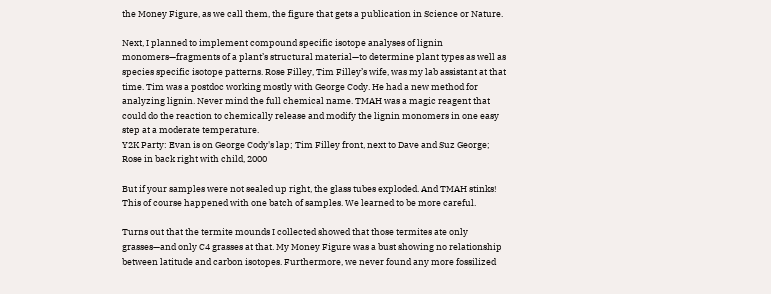the Money Figure, as we call them, the figure that gets a publication in Science or Nature.

Next, I planned to implement compound specific isotope analyses of lignin monomers—fragments of a plant’s structural material—to determine plant types as well as species specific isotope patterns. Rose Filley, Tim Filley’s wife, was my lab assistant at that time. Tim was a postdoc working mostly with George Cody. He had a new method for analyzing lignin. Never mind the full chemical name. TMAH was a magic reagent that could do the reaction to chemically release and modify the lignin monomers in one easy step at a moderate temperature.
Y2K Party: Evan is on George Cody's lap; Tim Filley front, next to Dave and Suz George; Rose in back right with child, 2000

But if your samples were not sealed up right, the glass tubes exploded. And TMAH stinks! This of course happened with one batch of samples. We learned to be more careful.

Turns out that the termite mounds I collected showed that those termites ate only grasses—and only C4 grasses at that. My Money Figure was a bust showing no relationship between latitude and carbon isotopes. Furthermore, we never found any more fossilized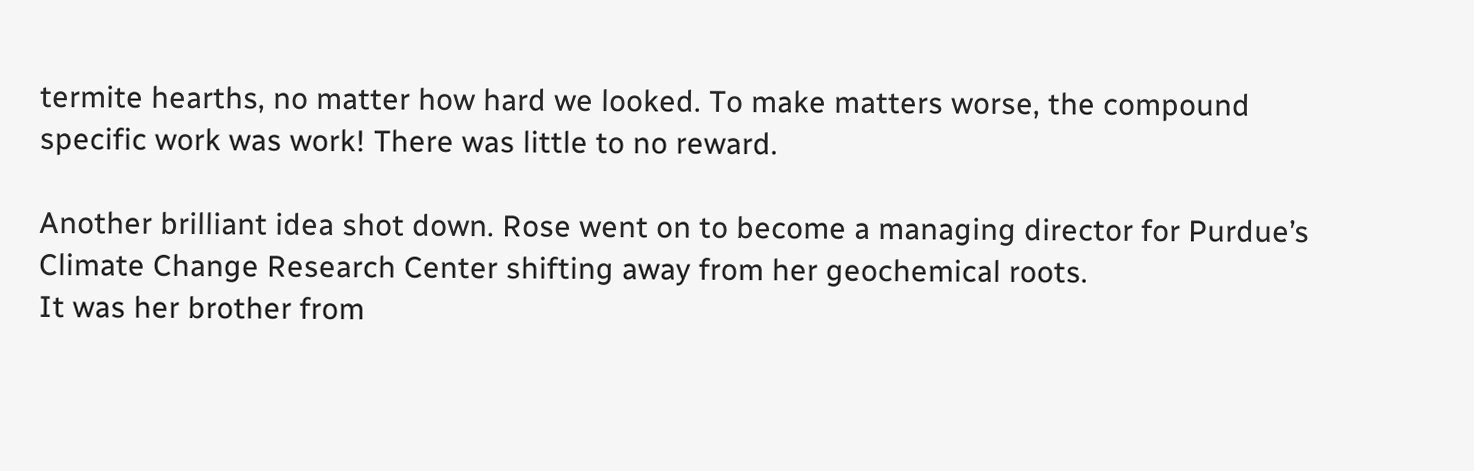termite hearths, no matter how hard we looked. To make matters worse, the compound specific work was work! There was little to no reward.

Another brilliant idea shot down. Rose went on to become a managing director for Purdue’s Climate Change Research Center shifting away from her geochemical roots.
It was her brother from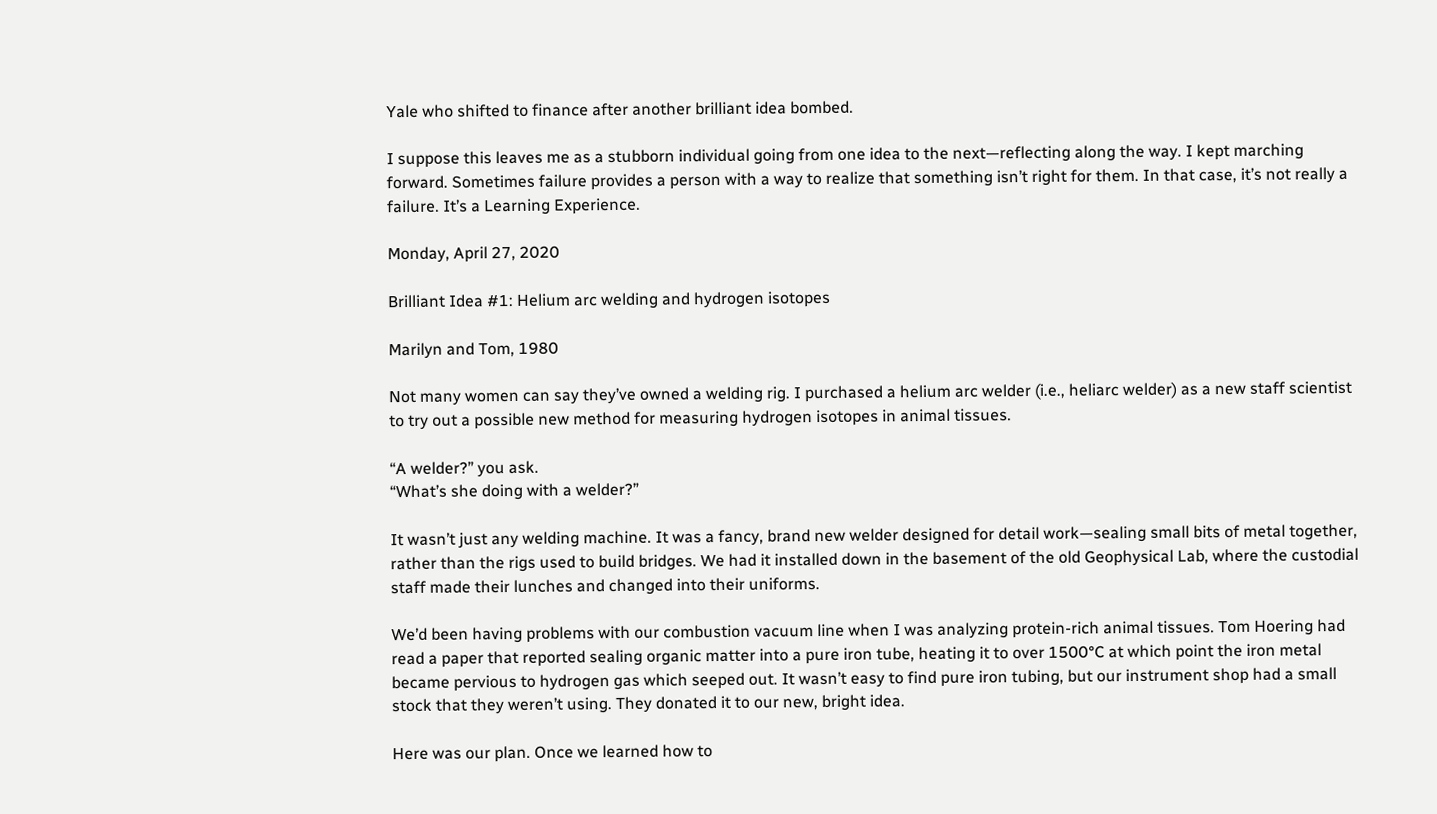Yale who shifted to finance after another brilliant idea bombed.

I suppose this leaves me as a stubborn individual going from one idea to the next—reflecting along the way. I kept marching forward. Sometimes failure provides a person with a way to realize that something isn’t right for them. In that case, it’s not really a failure. It’s a Learning Experience.

Monday, April 27, 2020

Brilliant Idea #1: Helium arc welding and hydrogen isotopes

Marilyn and Tom, 1980

Not many women can say they’ve owned a welding rig. I purchased a helium arc welder (i.e., heliarc welder) as a new staff scientist to try out a possible new method for measuring hydrogen isotopes in animal tissues.

“A welder?” you ask.
“What’s she doing with a welder?”

It wasn’t just any welding machine. It was a fancy, brand new welder designed for detail work—sealing small bits of metal together, rather than the rigs used to build bridges. We had it installed down in the basement of the old Geophysical Lab, where the custodial staff made their lunches and changed into their uniforms.

We’d been having problems with our combustion vacuum line when I was analyzing protein-rich animal tissues. Tom Hoering had read a paper that reported sealing organic matter into a pure iron tube, heating it to over 1500°C at which point the iron metal became pervious to hydrogen gas which seeped out. It wasn’t easy to find pure iron tubing, but our instrument shop had a small stock that they weren’t using. They donated it to our new, bright idea.

Here was our plan. Once we learned how to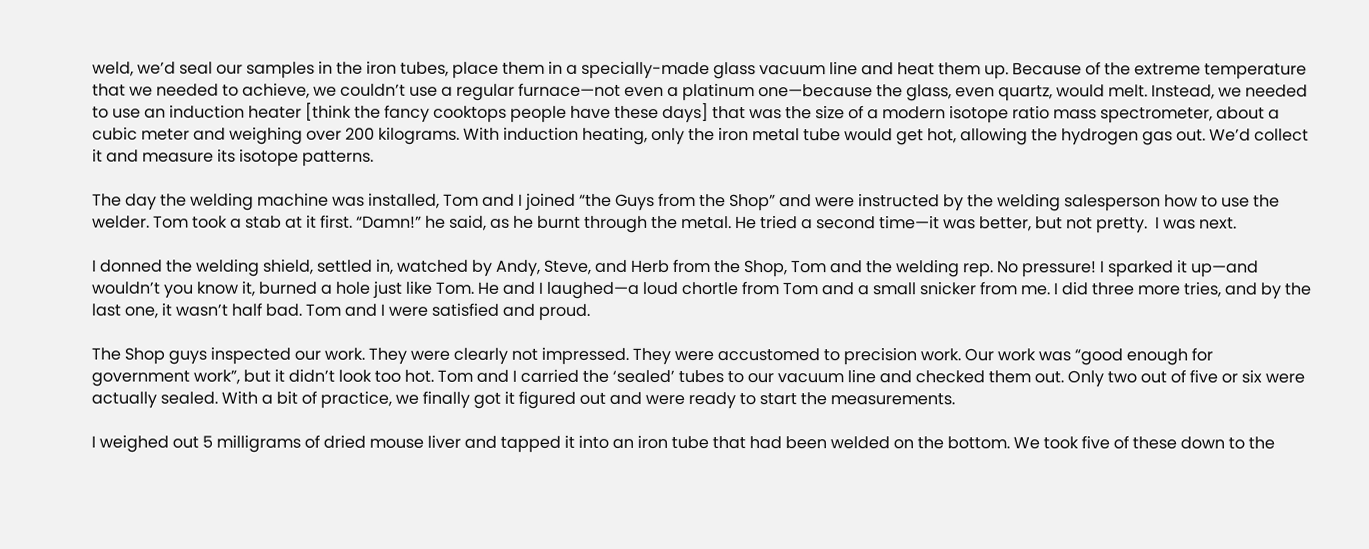weld, we’d seal our samples in the iron tubes, place them in a specially-made glass vacuum line and heat them up. Because of the extreme temperature that we needed to achieve, we couldn’t use a regular furnace—not even a platinum one—because the glass, even quartz, would melt. Instead, we needed to use an induction heater [think the fancy cooktops people have these days] that was the size of a modern isotope ratio mass spectrometer, about a cubic meter and weighing over 200 kilograms. With induction heating, only the iron metal tube would get hot, allowing the hydrogen gas out. We’d collect it and measure its isotope patterns.

The day the welding machine was installed, Tom and I joined “the Guys from the Shop” and were instructed by the welding salesperson how to use the welder. Tom took a stab at it first. “Damn!” he said, as he burnt through the metal. He tried a second time—it was better, but not pretty.  I was next.

I donned the welding shield, settled in, watched by Andy, Steve, and Herb from the Shop, Tom and the welding rep. No pressure! I sparked it up—and wouldn’t you know it, burned a hole just like Tom. He and I laughed—a loud chortle from Tom and a small snicker from me. I did three more tries, and by the last one, it wasn’t half bad. Tom and I were satisfied and proud.

The Shop guys inspected our work. They were clearly not impressed. They were accustomed to precision work. Our work was “good enough for government work”, but it didn’t look too hot. Tom and I carried the ‘sealed’ tubes to our vacuum line and checked them out. Only two out of five or six were actually sealed. With a bit of practice, we finally got it figured out and were ready to start the measurements.

I weighed out 5 milligrams of dried mouse liver and tapped it into an iron tube that had been welded on the bottom. We took five of these down to the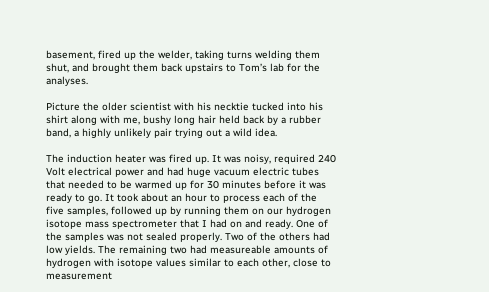basement, fired up the welder, taking turns welding them shut, and brought them back upstairs to Tom’s lab for the analyses.

Picture the older scientist with his necktie tucked into his shirt along with me, bushy long hair held back by a rubber band, a highly unlikely pair trying out a wild idea.

The induction heater was fired up. It was noisy, required 240 Volt electrical power and had huge vacuum electric tubes that needed to be warmed up for 30 minutes before it was ready to go. It took about an hour to process each of the five samples, followed up by running them on our hydrogen isotope mass spectrometer that I had on and ready. One of the samples was not sealed properly. Two of the others had low yields. The remaining two had measureable amounts of hydrogen with isotope values similar to each other, close to measurement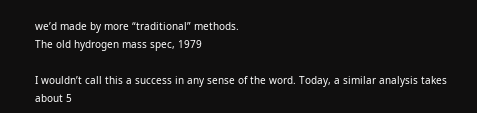we’d made by more “traditional” methods.
The old hydrogen mass spec, 1979

I wouldn’t call this a success in any sense of the word. Today, a similar analysis takes about 5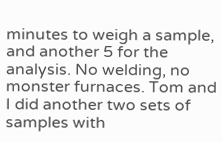minutes to weigh a sample, and another 5 for the analysis. No welding, no monster furnaces. Tom and I did another two sets of samples with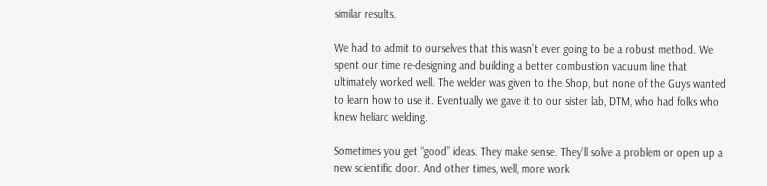similar results.

We had to admit to ourselves that this wasn’t ever going to be a robust method. We spent our time re-designing and building a better combustion vacuum line that ultimately worked well. The welder was given to the Shop, but none of the Guys wanted to learn how to use it. Eventually we gave it to our sister lab, DTM, who had folks who knew heliarc welding.

Sometimes you get “good” ideas. They make sense. They’ll solve a problem or open up a new scientific door. And other times, well, more work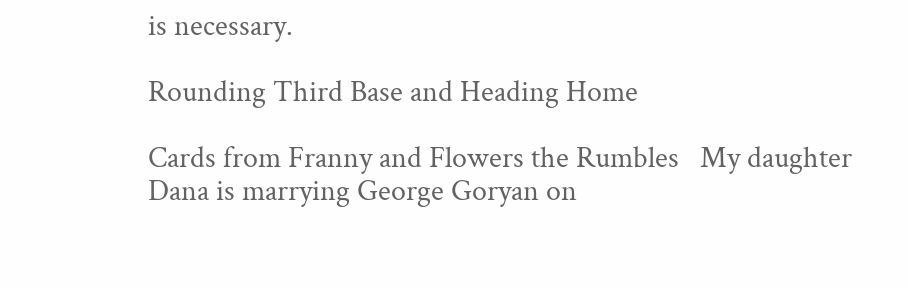is necessary.

Rounding Third Base and Heading Home

Cards from Franny and Flowers the Rumbles   My daughter Dana is marrying George Goryan on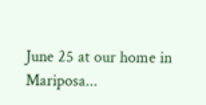June 25 at our home in Mariposa...